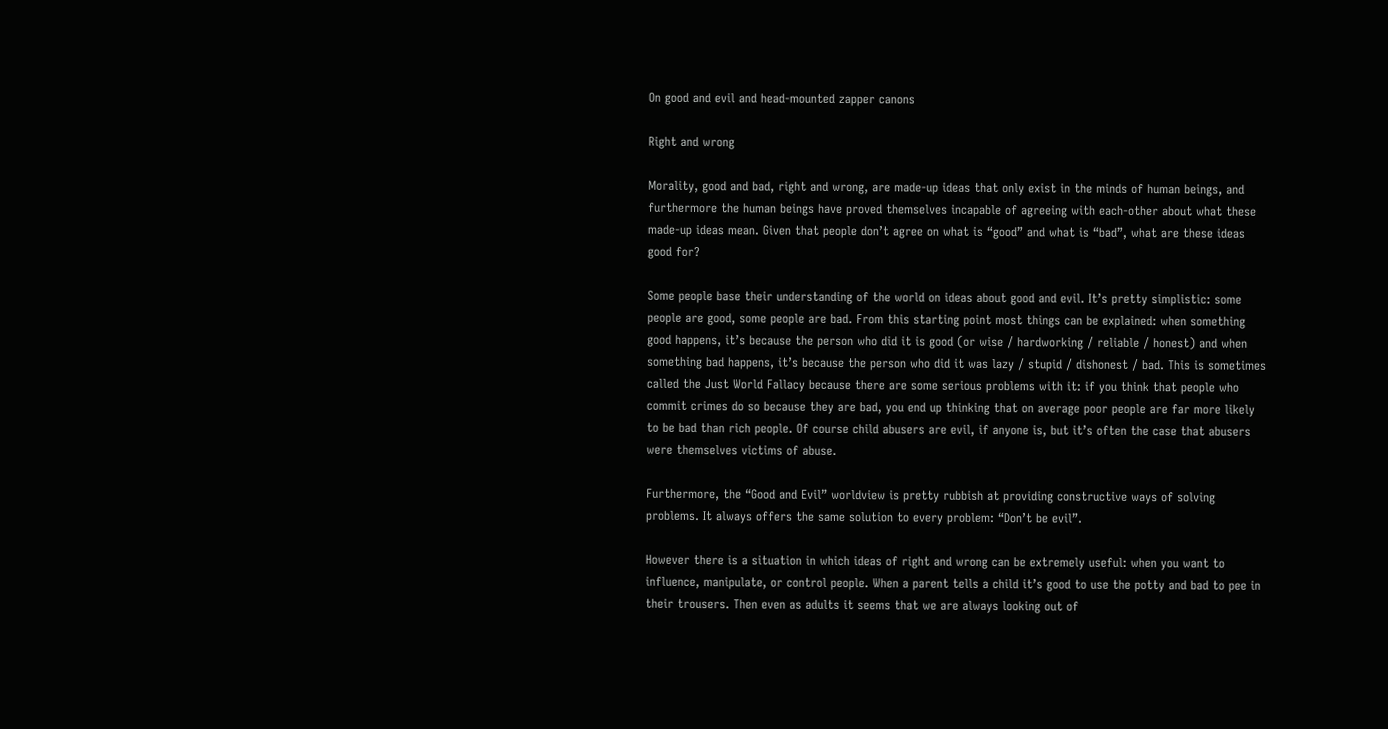On good and evil and head-mounted zapper canons

Right and wrong

Morality, good and bad, right and wrong, are made-up ideas that only exist in the minds of human beings, and furthermore the human beings have proved themselves incapable of agreeing with each-other about what these made-up ideas mean. Given that people don’t agree on what is “good” and what is “bad”, what are these ideas good for?

Some people base their understanding of the world on ideas about good and evil. It’s pretty simplistic: some people are good, some people are bad. From this starting point most things can be explained: when something good happens, it’s because the person who did it is good (or wise / hardworking / reliable / honest) and when something bad happens, it’s because the person who did it was lazy / stupid / dishonest / bad. This is sometimes called the Just World Fallacy because there are some serious problems with it: if you think that people who commit crimes do so because they are bad, you end up thinking that on average poor people are far more likely to be bad than rich people. Of course child abusers are evil, if anyone is, but it’s often the case that abusers were themselves victims of abuse.

Furthermore, the “Good and Evil” worldview is pretty rubbish at providing constructive ways of solving problems. It always offers the same solution to every problem: “Don’t be evil”.

However there is a situation in which ideas of right and wrong can be extremely useful: when you want to influence, manipulate, or control people. When a parent tells a child it’s good to use the potty and bad to pee in their trousers. Then even as adults it seems that we are always looking out of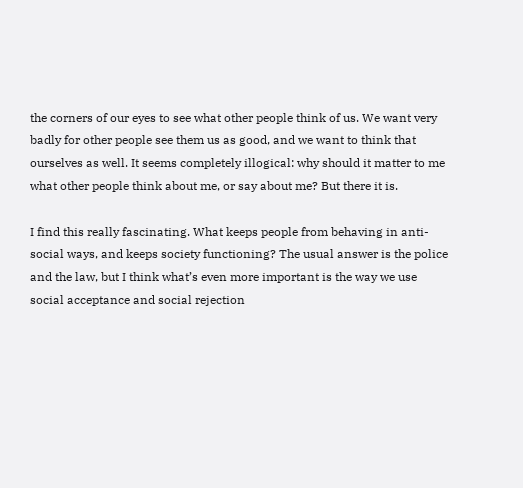the corners of our eyes to see what other people think of us. We want very badly for other people see them us as good, and we want to think that ourselves as well. It seems completely illogical: why should it matter to me what other people think about me, or say about me? But there it is.

I find this really fascinating. What keeps people from behaving in anti-social ways, and keeps society functioning? The usual answer is the police and the law, but I think what’s even more important is the way we use social acceptance and social rejection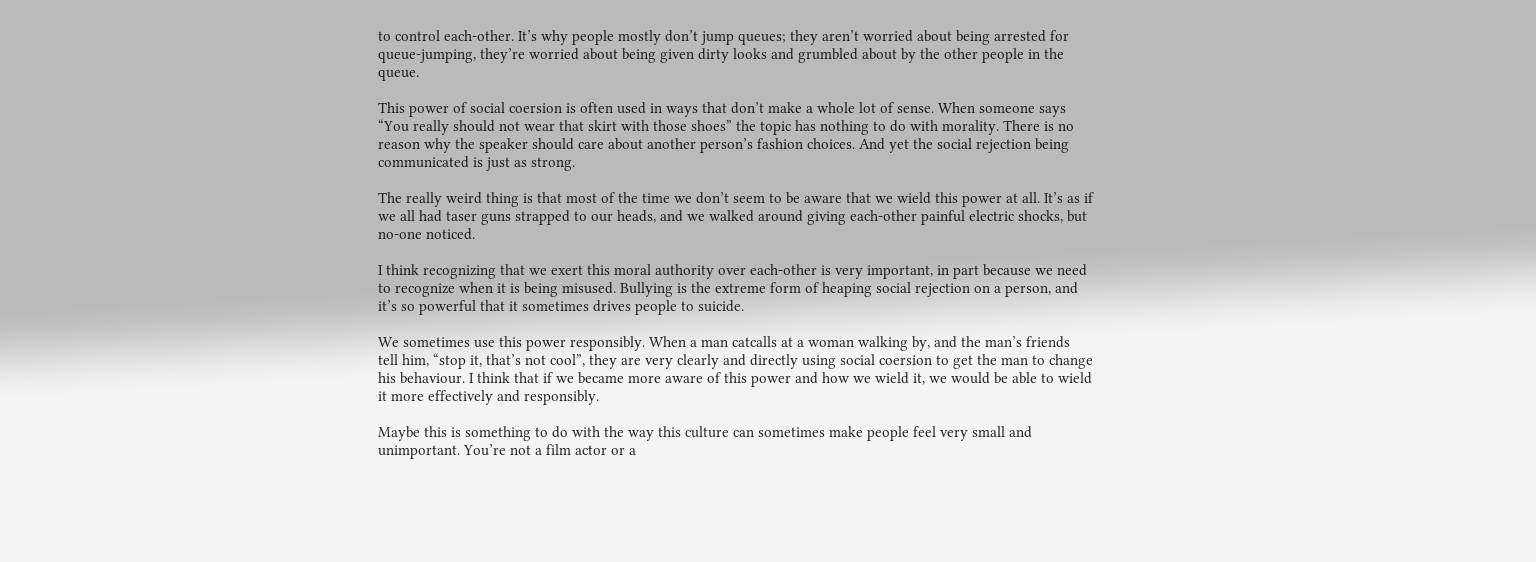to control each-other. It’s why people mostly don’t jump queues; they aren’t worried about being arrested for queue-jumping, they’re worried about being given dirty looks and grumbled about by the other people in the queue.

This power of social coersion is often used in ways that don’t make a whole lot of sense. When someone says “You really should not wear that skirt with those shoes” the topic has nothing to do with morality. There is no reason why the speaker should care about another person’s fashion choices. And yet the social rejection being communicated is just as strong.

The really weird thing is that most of the time we don’t seem to be aware that we wield this power at all. It’s as if we all had taser guns strapped to our heads, and we walked around giving each-other painful electric shocks, but no-one noticed.

I think recognizing that we exert this moral authority over each-other is very important, in part because we need to recognize when it is being misused. Bullying is the extreme form of heaping social rejection on a person, and it’s so powerful that it sometimes drives people to suicide.

We sometimes use this power responsibly. When a man catcalls at a woman walking by, and the man’s friends tell him, “stop it, that’s not cool”, they are very clearly and directly using social coersion to get the man to change his behaviour. I think that if we became more aware of this power and how we wield it, we would be able to wield it more effectively and responsibly.

Maybe this is something to do with the way this culture can sometimes make people feel very small and unimportant. You’re not a film actor or a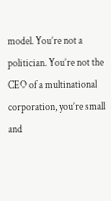model. You’re not a politician. You’re not the CEO of a multinational corporation, you’re small and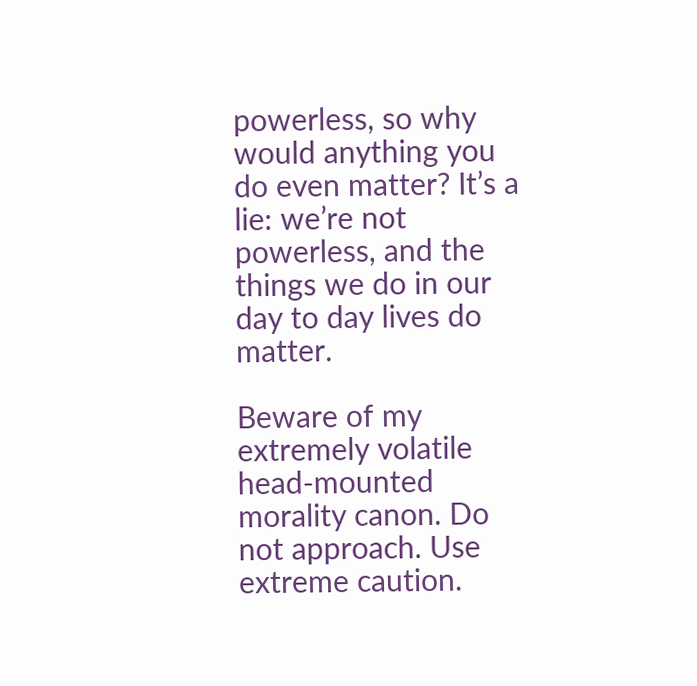powerless, so why would anything you do even matter? It’s a lie: we’re not powerless, and the things we do in our day to day lives do matter.

Beware of my extremely volatile head-mounted morality canon. Do not approach. Use extreme caution.